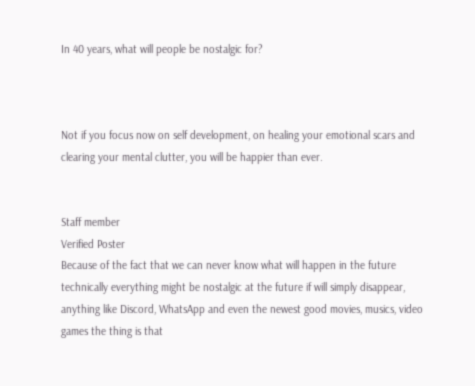In 40 years, what will people be nostalgic for?



Not if you focus now on self development, on healing your emotional scars and clearing your mental clutter, you will be happier than ever.


Staff member
Verified Poster
Because of the fact that we can never know what will happen in the future technically everything might be nostalgic at the future if will simply disappear, anything like Discord, WhatsApp and even the newest good movies, musics, video games the thing is that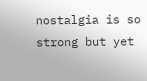nostalgia is so strong but yet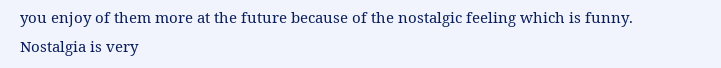you enjoy of them more at the future because of the nostalgic feeling which is funny. Nostalgia is very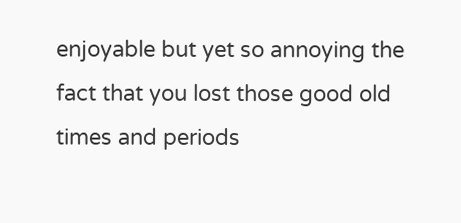enjoyable but yet so annoying the fact that you lost those good old times and periods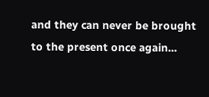and they can never be brought to the present once again...